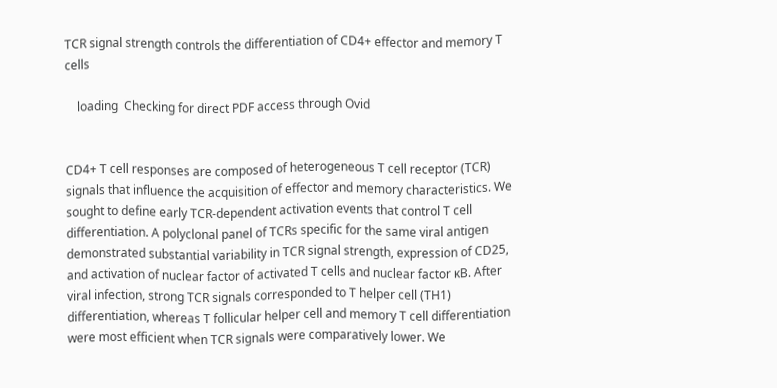TCR signal strength controls the differentiation of CD4+ effector and memory T cells

    loading  Checking for direct PDF access through Ovid


CD4+ T cell responses are composed of heterogeneous T cell receptor (TCR) signals that influence the acquisition of effector and memory characteristics. We sought to define early TCR-dependent activation events that control T cell differentiation. A polyclonal panel of TCRs specific for the same viral antigen demonstrated substantial variability in TCR signal strength, expression of CD25, and activation of nuclear factor of activated T cells and nuclear factor κB. After viral infection, strong TCR signals corresponded to T helper cell (TH1) differentiation, whereas T follicular helper cell and memory T cell differentiation were most efficient when TCR signals were comparatively lower. We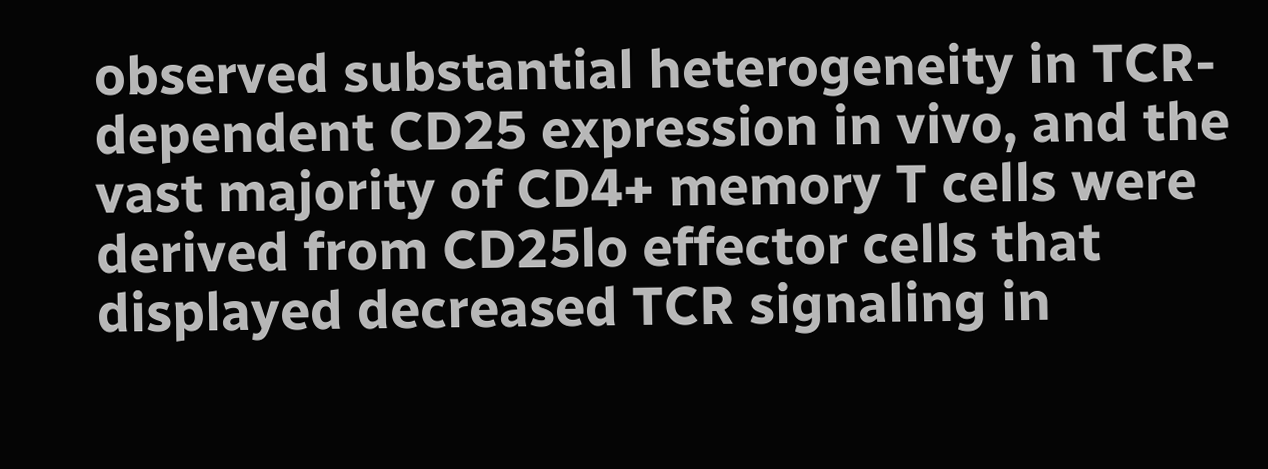observed substantial heterogeneity in TCR-dependent CD25 expression in vivo, and the vast majority of CD4+ memory T cells were derived from CD25lo effector cells that displayed decreased TCR signaling in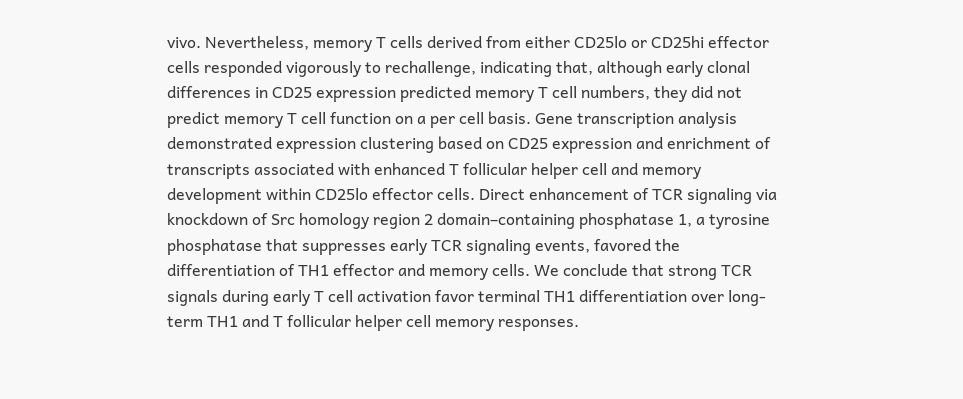vivo. Nevertheless, memory T cells derived from either CD25lo or CD25hi effector cells responded vigorously to rechallenge, indicating that, although early clonal differences in CD25 expression predicted memory T cell numbers, they did not predict memory T cell function on a per cell basis. Gene transcription analysis demonstrated expression clustering based on CD25 expression and enrichment of transcripts associated with enhanced T follicular helper cell and memory development within CD25lo effector cells. Direct enhancement of TCR signaling via knockdown of Src homology region 2 domain–containing phosphatase 1, a tyrosine phosphatase that suppresses early TCR signaling events, favored the differentiation of TH1 effector and memory cells. We conclude that strong TCR signals during early T cell activation favor terminal TH1 differentiation over long-term TH1 and T follicular helper cell memory responses.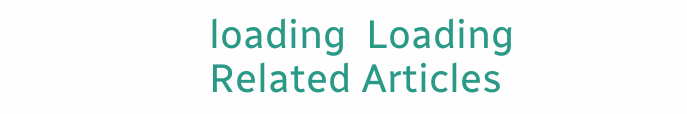loading  Loading Related Articles